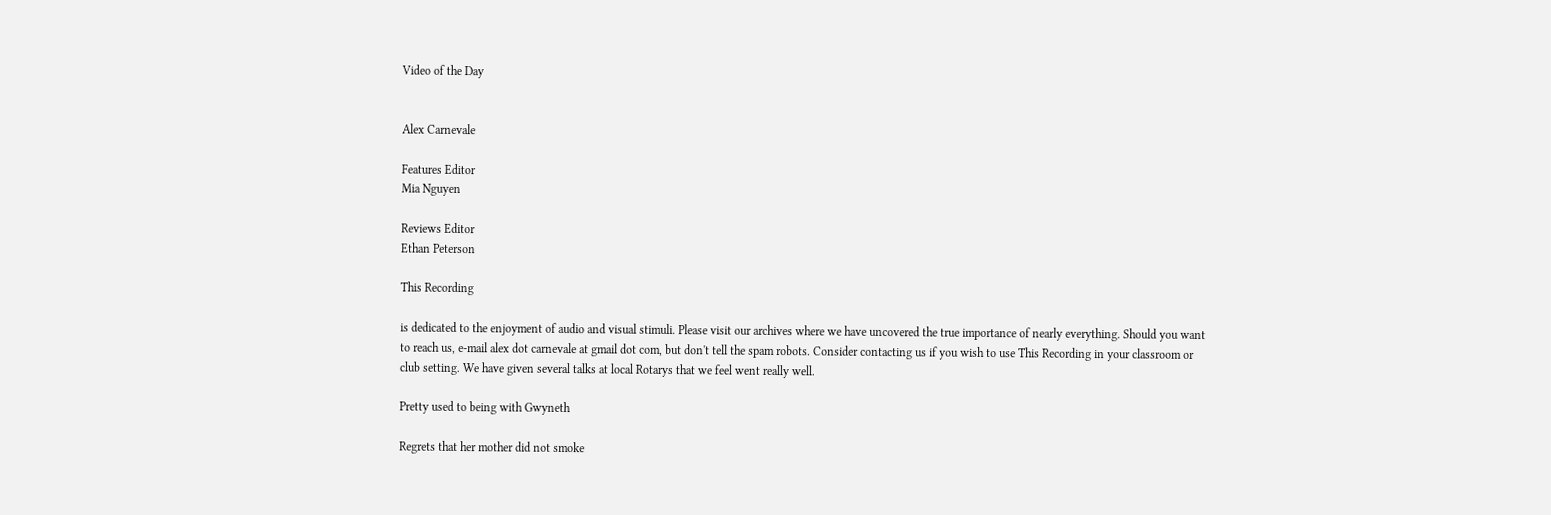Video of the Day


Alex Carnevale

Features Editor
Mia Nguyen

Reviews Editor
Ethan Peterson

This Recording

is dedicated to the enjoyment of audio and visual stimuli. Please visit our archives where we have uncovered the true importance of nearly everything. Should you want to reach us, e-mail alex dot carnevale at gmail dot com, but don't tell the spam robots. Consider contacting us if you wish to use This Recording in your classroom or club setting. We have given several talks at local Rotarys that we feel went really well.

Pretty used to being with Gwyneth

Regrets that her mother did not smoke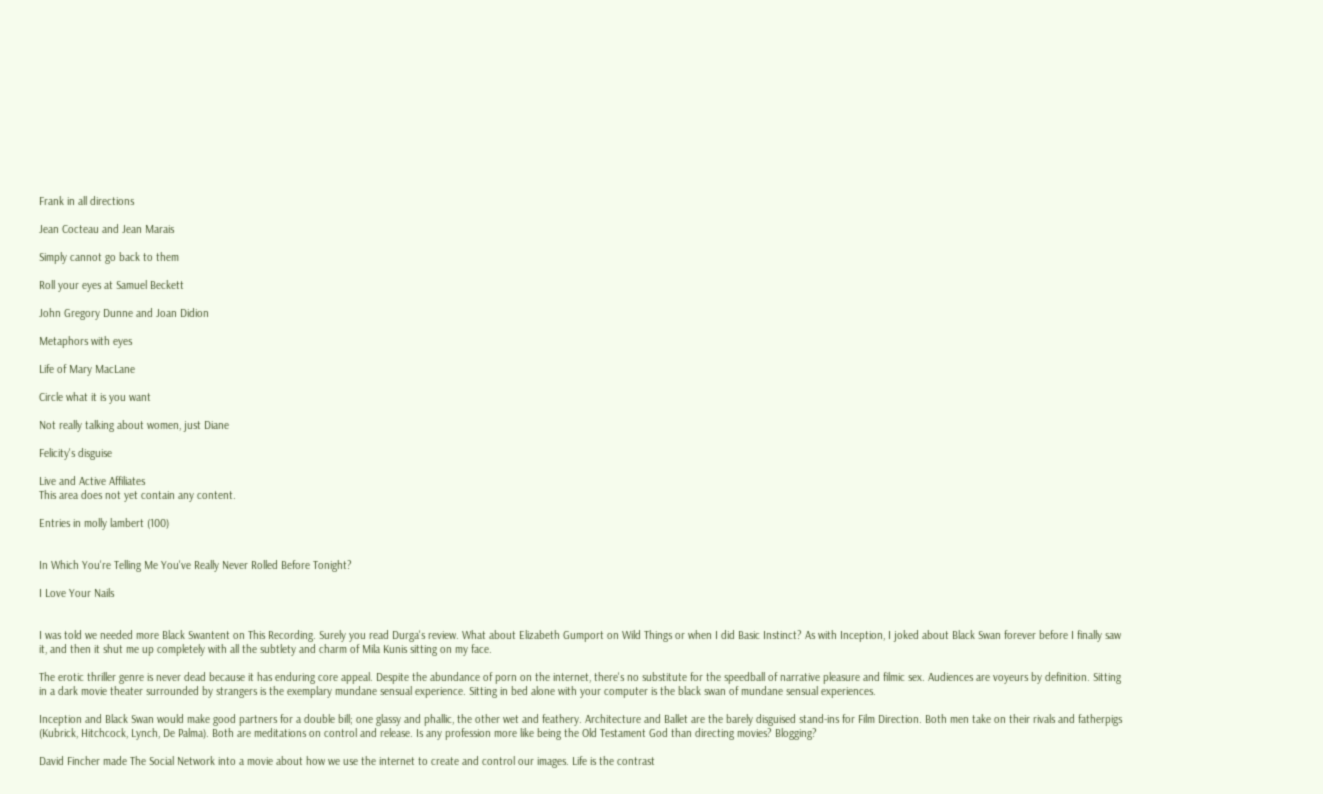Frank in all directions

Jean Cocteau and Jean Marais

Simply cannot go back to them

Roll your eyes at Samuel Beckett

John Gregory Dunne and Joan Didion

Metaphors with eyes

Life of Mary MacLane

Circle what it is you want

Not really talking about women, just Diane

Felicity's disguise

Live and Active Affiliates
This area does not yet contain any content.

Entries in molly lambert (100)


In Which You're Telling Me You've Really Never Rolled Before Tonight?

I Love Your Nails


I was told we needed more Black Swantent on This Recording. Surely you read Durga's review. What about Elizabeth Gumport on Wild Things or when I did Basic Instinct? As with Inception, I joked about Black Swan forever before I finally saw it, and then it shut me up completely with all the subtlety and charm of Mila Kunis sitting on my face.

The erotic thriller genre is never dead because it has enduring core appeal. Despite the abundance of porn on the internet, there's no substitute for the speedball of narrative pleasure and filmic sex. Audiences are voyeurs by definition. Sitting in a dark movie theater surrounded by strangers is the exemplary mundane sensual experience. Sitting in bed alone with your computer is the black swan of mundane sensual experiences.

Inception and Black Swan would make good partners for a double bill; one glassy and phallic, the other wet and feathery. Architecture and Ballet are the barely disguised stand-ins for Film Direction. Both men take on their rivals and fatherpigs (Kubrick, Hitchcock, Lynch, De Palma). Both are meditations on control and release. Is any profession more like being the Old Testament God than directing movies? Blogging?

David Fincher made The Social Network into a movie about how we use the internet to create and control our images. Life is the contrast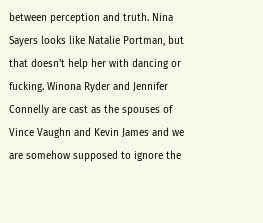between perception and truth. Nina Sayers looks like Natalie Portman, but that doesn't help her with dancing or fucking. Winona Ryder and Jennifer Connelly are cast as the spouses of Vince Vaughn and Kevin James and we are somehow supposed to ignore the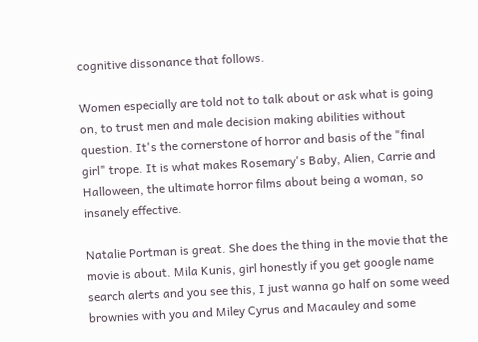cognitive dissonance that follows.

Women especially are told not to talk about or ask what is going on, to trust men and male decision making abilities without question. It's the cornerstone of horror and basis of the "final girl" trope. It is what makes Rosemary's Baby, Alien, Carrie and Halloween, the ultimate horror films about being a woman, so insanely effective.

Natalie Portman is great. She does the thing in the movie that the movie is about. Mila Kunis, girl honestly if you get google name search alerts and you see this, I just wanna go half on some weed brownies with you and Miley Cyrus and Macauley and some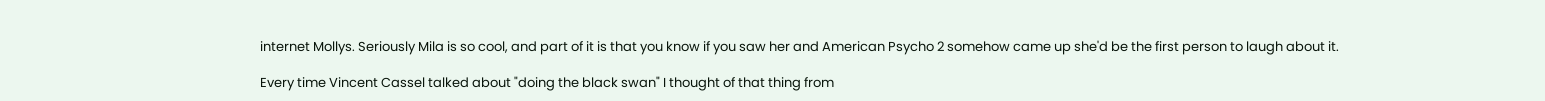internet Mollys. Seriously Mila is so cool, and part of it is that you know if you saw her and American Psycho 2 somehow came up she'd be the first person to laugh about it.

Every time Vincent Cassel talked about "doing the black swan" I thought of that thing from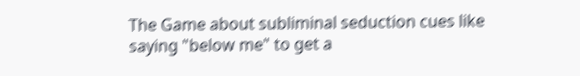The Game about subliminal seduction cues like saying "below me" to get a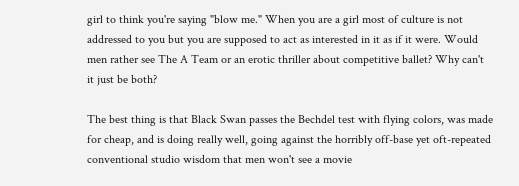girl to think you're saying "blow me." When you are a girl most of culture is not addressed to you but you are supposed to act as interested in it as if it were. Would men rather see The A Team or an erotic thriller about competitive ballet? Why can't it just be both?

The best thing is that Black Swan passes the Bechdel test with flying colors, was made for cheap, and is doing really well, going against the horribly off-base yet oft-repeated conventional studio wisdom that men won't see a movie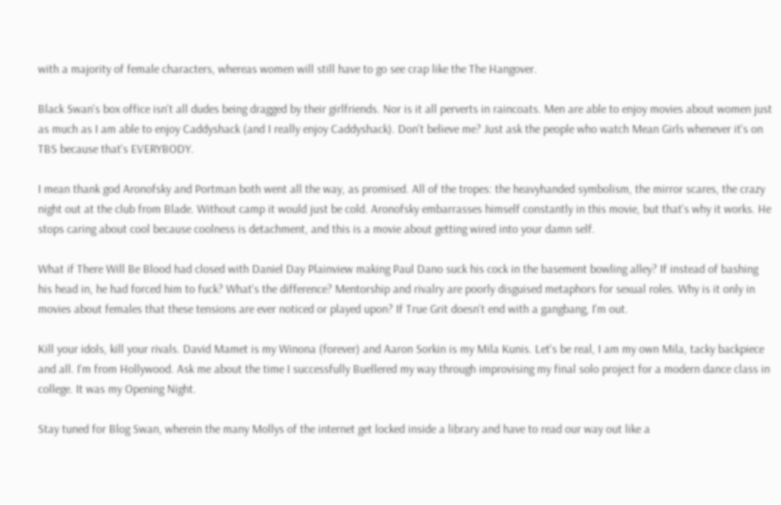with a majority of female characters, whereas women will still have to go see crap like the The Hangover.

Black Swan's box office isn't all dudes being dragged by their girlfriends. Nor is it all perverts in raincoats. Men are able to enjoy movies about women just as much as I am able to enjoy Caddyshack (and I really enjoy Caddyshack). Don't believe me? Just ask the people who watch Mean Girls whenever it's on TBS because that's EVERYBODY.

I mean thank god Aronofsky and Portman both went all the way, as promised. All of the tropes: the heavyhanded symbolism, the mirror scares, the crazy night out at the club from Blade. Without camp it would just be cold. Aronofsky embarrasses himself constantly in this movie, but that's why it works. He stops caring about cool because coolness is detachment, and this is a movie about getting wired into your damn self.

What if There Will Be Blood had closed with Daniel Day Plainview making Paul Dano suck his cock in the basement bowling alley? If instead of bashing his head in, he had forced him to fuck? What's the difference? Mentorship and rivalry are poorly disguised metaphors for sexual roles. Why is it only in movies about females that these tensions are ever noticed or played upon? If True Grit doesn't end with a gangbang, I'm out.

Kill your idols, kill your rivals. David Mamet is my Winona (forever) and Aaron Sorkin is my Mila Kunis. Let's be real, I am my own Mila, tacky backpiece and all. I'm from Hollywood. Ask me about the time I successfully Buellered my way through improvising my final solo project for a modern dance class in college. It was my Opening Night.

Stay tuned for Blog Swan, wherein the many Mollys of the internet get locked inside a library and have to read our way out like a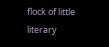flock of little literary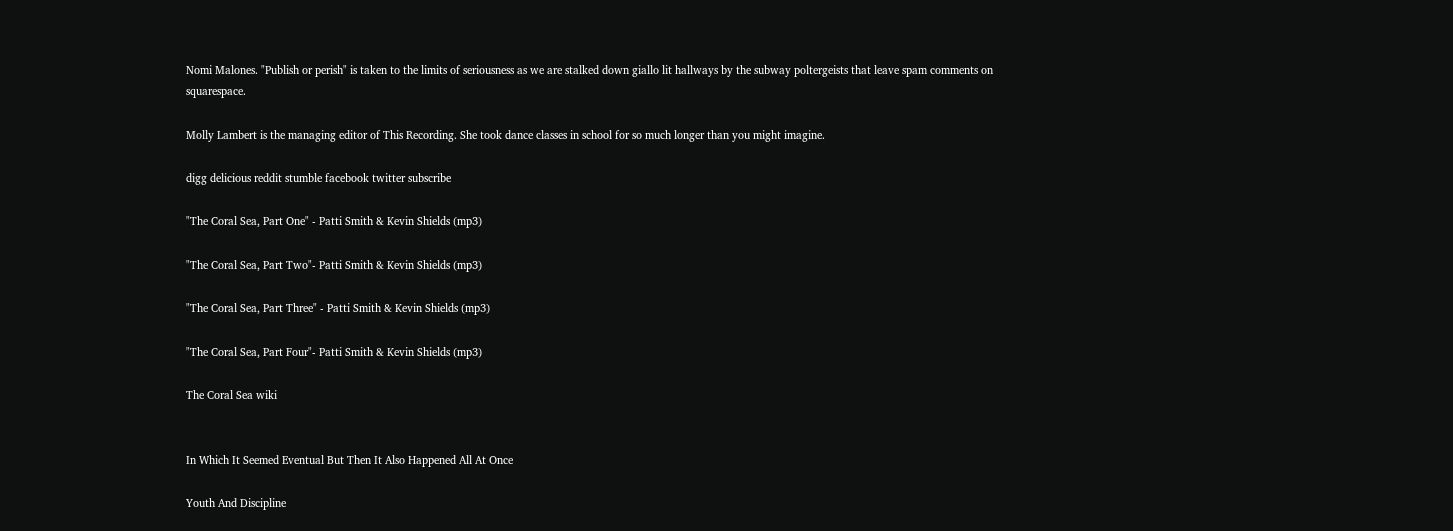Nomi Malones. "Publish or perish" is taken to the limits of seriousness as we are stalked down giallo lit hallways by the subway poltergeists that leave spam comments on squarespace.

Molly Lambert is the managing editor of This Recording. She took dance classes in school for so much longer than you might imagine.

digg delicious reddit stumble facebook twitter subscribe

"The Coral Sea, Part One" - Patti Smith & Kevin Shields (mp3)

"The Coral Sea, Part Two"- Patti Smith & Kevin Shields (mp3)

"The Coral Sea, Part Three" - Patti Smith & Kevin Shields (mp3)

"The Coral Sea, Part Four"- Patti Smith & Kevin Shields (mp3)

The Coral Sea wiki


In Which It Seemed Eventual But Then It Also Happened All At Once

Youth And Discipline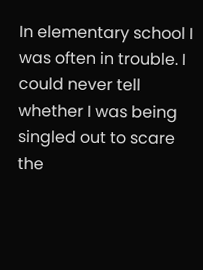In elementary school I was often in trouble. I could never tell whether I was being singled out to scare the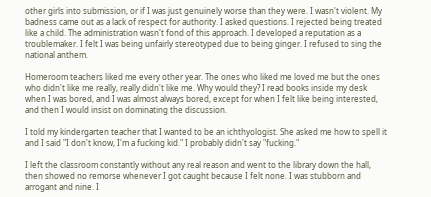other girls into submission, or if I was just genuinely worse than they were. I wasn't violent. My badness came out as a lack of respect for authority. I asked questions. I rejected being treated like a child. The administration wasn't fond of this approach. I developed a reputation as a troublemaker. I felt I was being unfairly stereotyped due to being ginger. I refused to sing the national anthem.

Homeroom teachers liked me every other year. The ones who liked me loved me but the ones who didn't like me really, really didn't like me. Why would they? I read books inside my desk when I was bored, and I was almost always bored, except for when I felt like being interested, and then I would insist on dominating the discussion.

I told my kindergarten teacher that I wanted to be an ichthyologist. She asked me how to spell it and I said "I don't know, I'm a fucking kid." I probably didn't say "fucking."

I left the classroom constantly without any real reason and went to the library down the hall, then showed no remorse whenever I got caught because I felt none. I was stubborn and arrogant and nine. I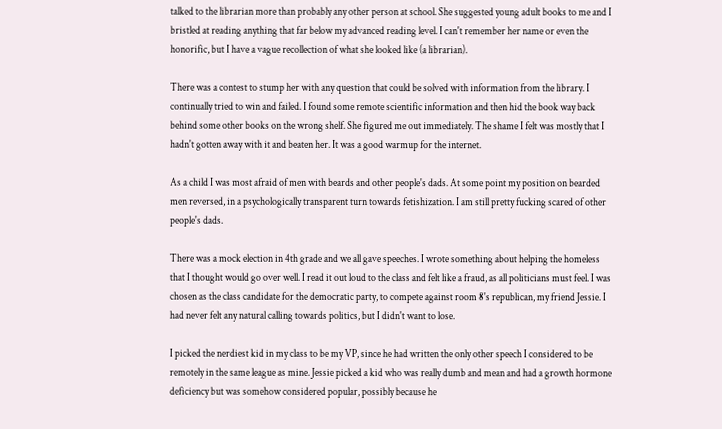talked to the librarian more than probably any other person at school. She suggested young adult books to me and I bristled at reading anything that far below my advanced reading level. I can't remember her name or even the honorific, but I have a vague recollection of what she looked like (a librarian).

There was a contest to stump her with any question that could be solved with information from the library. I continually tried to win and failed. I found some remote scientific information and then hid the book way back behind some other books on the wrong shelf. She figured me out immediately. The shame I felt was mostly that I hadn't gotten away with it and beaten her. It was a good warmup for the internet.

As a child I was most afraid of men with beards and other people's dads. At some point my position on bearded men reversed, in a psychologically transparent turn towards fetishization. I am still pretty fucking scared of other people's dads.

There was a mock election in 4th grade and we all gave speeches. I wrote something about helping the homeless that I thought would go over well. I read it out loud to the class and felt like a fraud, as all politicians must feel. I was chosen as the class candidate for the democratic party, to compete against room 8's republican, my friend Jessie. I had never felt any natural calling towards politics, but I didn't want to lose.

I picked the nerdiest kid in my class to be my VP, since he had written the only other speech I considered to be remotely in the same league as mine. Jessie picked a kid who was really dumb and mean and had a growth hormone deficiency but was somehow considered popular, possibly because he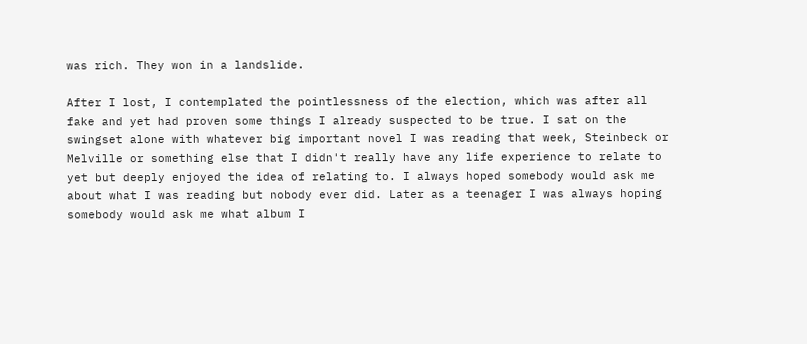was rich. They won in a landslide.

After I lost, I contemplated the pointlessness of the election, which was after all fake and yet had proven some things I already suspected to be true. I sat on the swingset alone with whatever big important novel I was reading that week, Steinbeck or Melville or something else that I didn't really have any life experience to relate to yet but deeply enjoyed the idea of relating to. I always hoped somebody would ask me about what I was reading but nobody ever did. Later as a teenager I was always hoping somebody would ask me what album I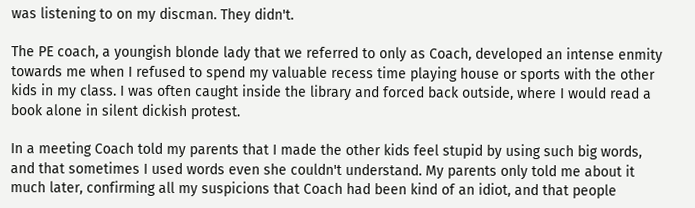was listening to on my discman. They didn't.

The PE coach, a youngish blonde lady that we referred to only as Coach, developed an intense enmity towards me when I refused to spend my valuable recess time playing house or sports with the other kids in my class. I was often caught inside the library and forced back outside, where I would read a book alone in silent dickish protest.

In a meeting Coach told my parents that I made the other kids feel stupid by using such big words, and that sometimes I used words even she couldn't understand. My parents only told me about it much later, confirming all my suspicions that Coach had been kind of an idiot, and that people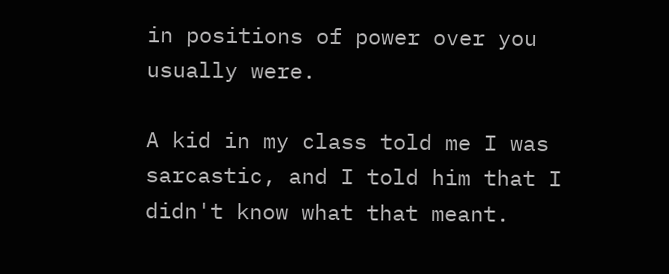in positions of power over you usually were.

A kid in my class told me I was sarcastic, and I told him that I didn't know what that meant.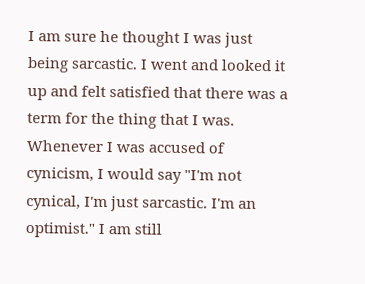I am sure he thought I was just being sarcastic. I went and looked it up and felt satisfied that there was a term for the thing that I was. Whenever I was accused of cynicism, I would say "I'm not cynical, I'm just sarcastic. I'm an optimist." I am still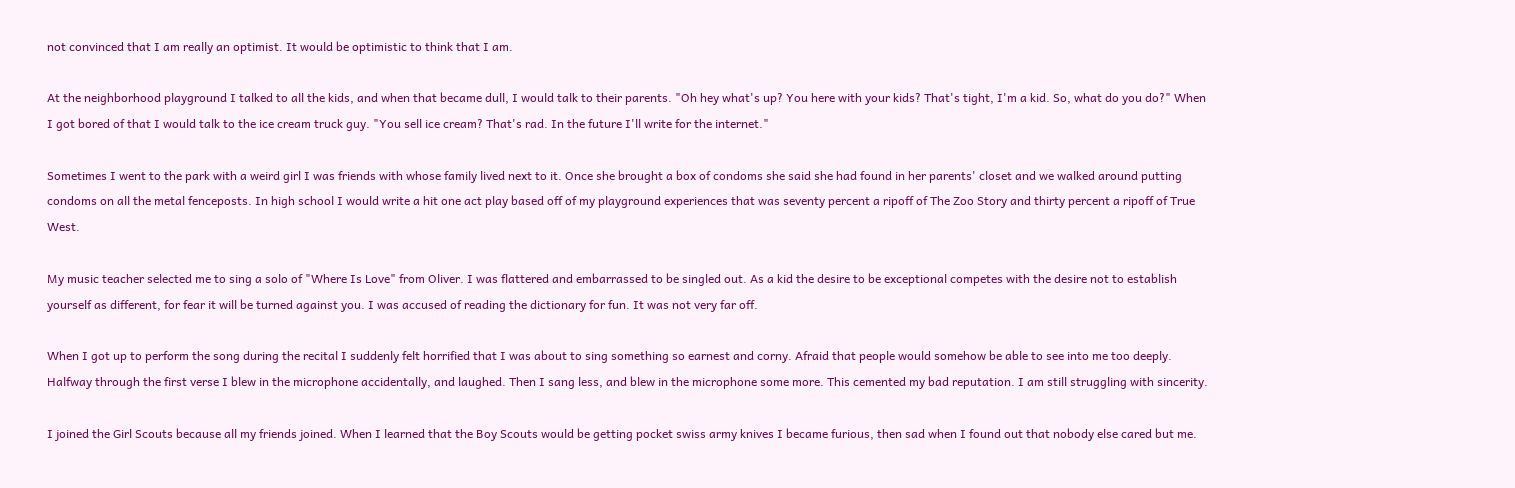not convinced that I am really an optimist. It would be optimistic to think that I am.

At the neighborhood playground I talked to all the kids, and when that became dull, I would talk to their parents. "Oh hey what's up? You here with your kids? That's tight, I'm a kid. So, what do you do?" When I got bored of that I would talk to the ice cream truck guy. "You sell ice cream? That's rad. In the future I'll write for the internet."

Sometimes I went to the park with a weird girl I was friends with whose family lived next to it. Once she brought a box of condoms she said she had found in her parents' closet and we walked around putting condoms on all the metal fenceposts. In high school I would write a hit one act play based off of my playground experiences that was seventy percent a ripoff of The Zoo Story and thirty percent a ripoff of True West.

My music teacher selected me to sing a solo of "Where Is Love" from Oliver. I was flattered and embarrassed to be singled out. As a kid the desire to be exceptional competes with the desire not to establish yourself as different, for fear it will be turned against you. I was accused of reading the dictionary for fun. It was not very far off.

When I got up to perform the song during the recital I suddenly felt horrified that I was about to sing something so earnest and corny. Afraid that people would somehow be able to see into me too deeply. Halfway through the first verse I blew in the microphone accidentally, and laughed. Then I sang less, and blew in the microphone some more. This cemented my bad reputation. I am still struggling with sincerity.

I joined the Girl Scouts because all my friends joined. When I learned that the Boy Scouts would be getting pocket swiss army knives I became furious, then sad when I found out that nobody else cared but me.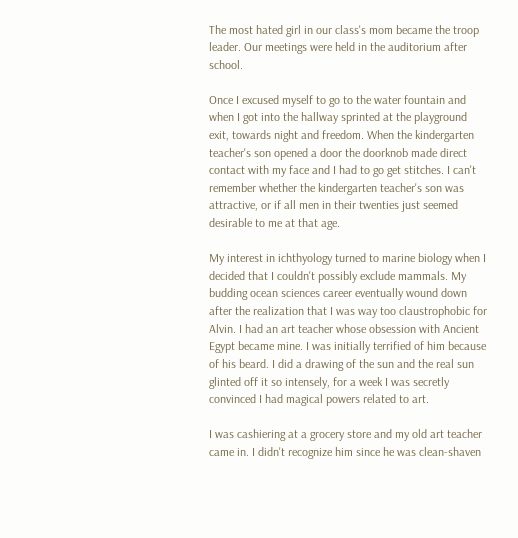The most hated girl in our class's mom became the troop leader. Our meetings were held in the auditorium after school.

Once I excused myself to go to the water fountain and when I got into the hallway sprinted at the playground exit, towards night and freedom. When the kindergarten teacher's son opened a door the doorknob made direct contact with my face and I had to go get stitches. I can't remember whether the kindergarten teacher's son was attractive, or if all men in their twenties just seemed desirable to me at that age.

My interest in ichthyology turned to marine biology when I decided that I couldn't possibly exclude mammals. My budding ocean sciences career eventually wound down after the realization that I was way too claustrophobic for Alvin. I had an art teacher whose obsession with Ancient Egypt became mine. I was initially terrified of him because of his beard. I did a drawing of the sun and the real sun glinted off it so intensely, for a week I was secretly convinced I had magical powers related to art.

I was cashiering at a grocery store and my old art teacher came in. I didn't recognize him since he was clean-shaven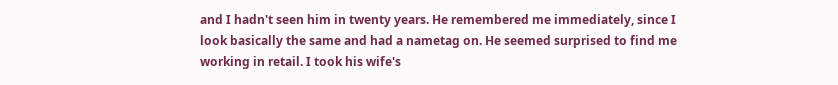and I hadn't seen him in twenty years. He remembered me immediately, since I look basically the same and had a nametag on. He seemed surprised to find me working in retail. I took his wife's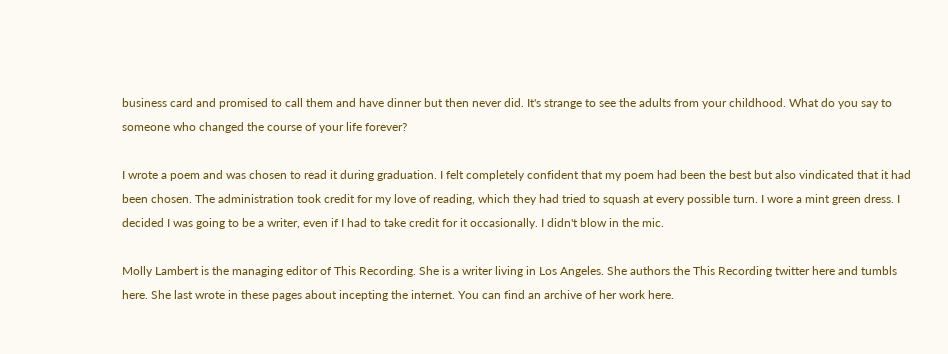business card and promised to call them and have dinner but then never did. It's strange to see the adults from your childhood. What do you say to someone who changed the course of your life forever?

I wrote a poem and was chosen to read it during graduation. I felt completely confident that my poem had been the best but also vindicated that it had been chosen. The administration took credit for my love of reading, which they had tried to squash at every possible turn. I wore a mint green dress. I decided I was going to be a writer, even if I had to take credit for it occasionally. I didn't blow in the mic.

Molly Lambert is the managing editor of This Recording. She is a writer living in Los Angeles. She authors the This Recording twitter here and tumbls here. She last wrote in these pages about incepting the internet. You can find an archive of her work here.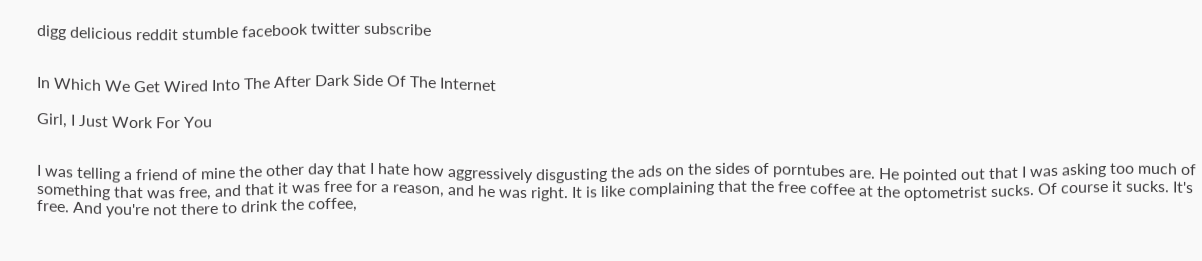digg delicious reddit stumble facebook twitter subscribe


In Which We Get Wired Into The After Dark Side Of The Internet

Girl, I Just Work For You


I was telling a friend of mine the other day that I hate how aggressively disgusting the ads on the sides of porntubes are. He pointed out that I was asking too much of something that was free, and that it was free for a reason, and he was right. It is like complaining that the free coffee at the optometrist sucks. Of course it sucks. It's free. And you're not there to drink the coffee,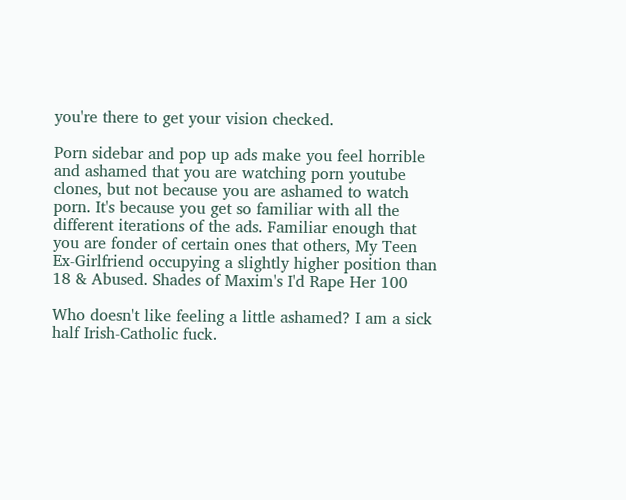you're there to get your vision checked.

Porn sidebar and pop up ads make you feel horrible and ashamed that you are watching porn youtube clones, but not because you are ashamed to watch porn. It's because you get so familiar with all the different iterations of the ads. Familiar enough that you are fonder of certain ones that others, My Teen Ex-Girlfriend occupying a slightly higher position than 18 & Abused. Shades of Maxim's I'd Rape Her 100

Who doesn't like feeling a little ashamed? I am a sick half Irish-Catholic fuck.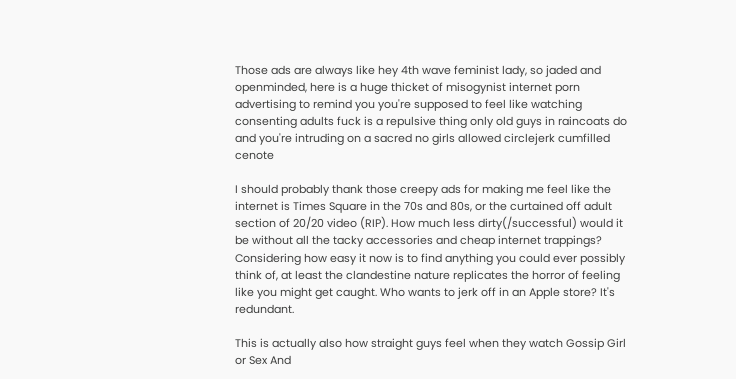Those ads are always like hey 4th wave feminist lady, so jaded and openminded, here is a huge thicket of misogynist internet porn advertising to remind you you're supposed to feel like watching consenting adults fuck is a repulsive thing only old guys in raincoats do and you're intruding on a sacred no girls allowed circlejerk cumfilled cenote

I should probably thank those creepy ads for making me feel like the internet is Times Square in the 70s and 80s, or the curtained off adult section of 20/20 video (RIP). How much less dirty(/successful) would it be without all the tacky accessories and cheap internet trappings? Considering how easy it now is to find anything you could ever possibly think of, at least the clandestine nature replicates the horror of feeling like you might get caught. Who wants to jerk off in an Apple store? It's redundant.

This is actually also how straight guys feel when they watch Gossip Girl or Sex And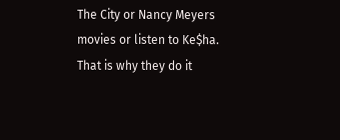The City or Nancy Meyers movies or listen to Ke$ha. That is why they do it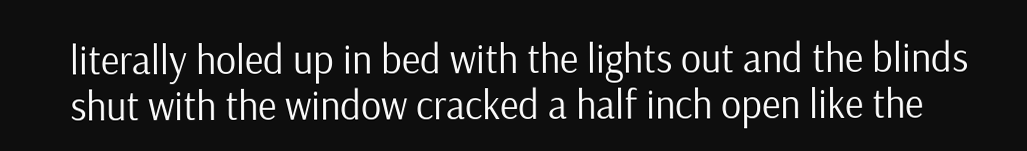literally holed up in bed with the lights out and the blinds shut with the window cracked a half inch open like the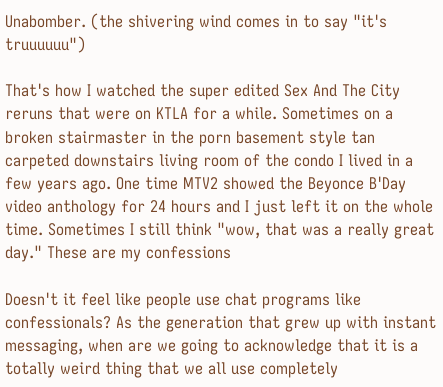Unabomber. (the shivering wind comes in to say "it's truuuuuu")

That's how I watched the super edited Sex And The City reruns that were on KTLA for a while. Sometimes on a broken stairmaster in the porn basement style tan carpeted downstairs living room of the condo I lived in a few years ago. One time MTV2 showed the Beyonce B'Day video anthology for 24 hours and I just left it on the whole time. Sometimes I still think "wow, that was a really great day." These are my confessions

Doesn't it feel like people use chat programs like confessionals? As the generation that grew up with instant messaging, when are we going to acknowledge that it is a totally weird thing that we all use completely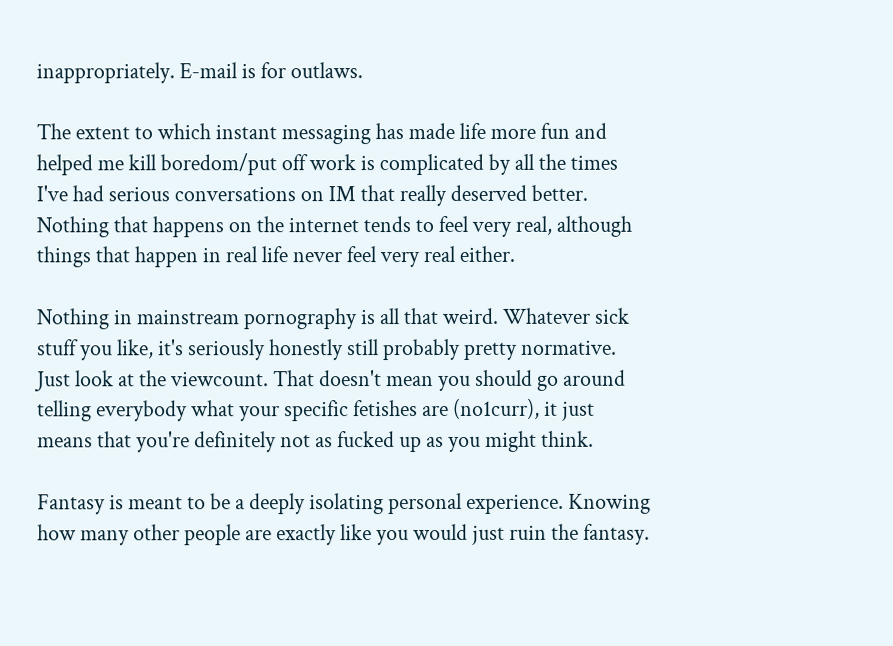inappropriately. E-mail is for outlaws.

The extent to which instant messaging has made life more fun and helped me kill boredom/put off work is complicated by all the times I've had serious conversations on IM that really deserved better. Nothing that happens on the internet tends to feel very real, although things that happen in real life never feel very real either.

Nothing in mainstream pornography is all that weird. Whatever sick stuff you like, it's seriously honestly still probably pretty normative. Just look at the viewcount. That doesn't mean you should go around telling everybody what your specific fetishes are (no1curr), it just means that you're definitely not as fucked up as you might think.

Fantasy is meant to be a deeply isolating personal experience. Knowing how many other people are exactly like you would just ruin the fantasy.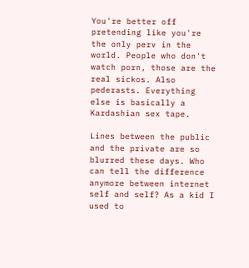You're better off pretending like you're the only perv in the world. People who don't watch porn, those are the real sickos. Also pederasts. Everything else is basically a Kardashian sex tape.

Lines between the public and the private are so blurred these days. Who can tell the difference anymore between internet self and self? As a kid I used to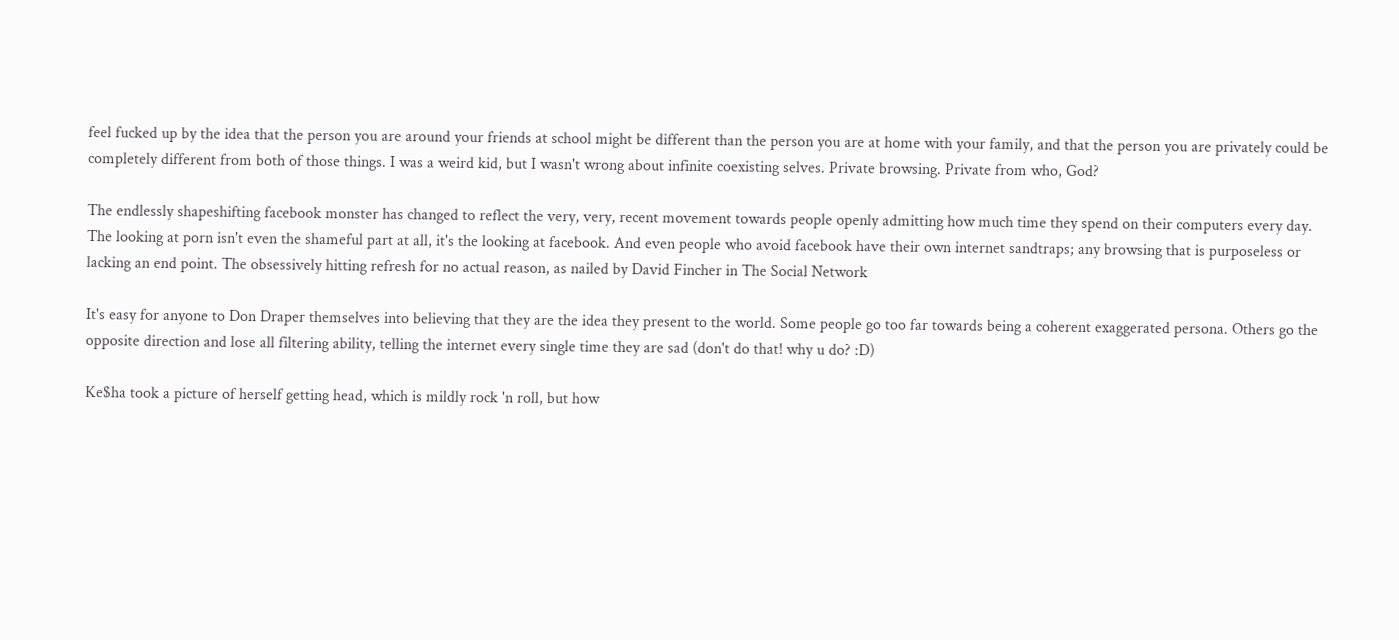feel fucked up by the idea that the person you are around your friends at school might be different than the person you are at home with your family, and that the person you are privately could be completely different from both of those things. I was a weird kid, but I wasn't wrong about infinite coexisting selves. Private browsing. Private from who, God?

The endlessly shapeshifting facebook monster has changed to reflect the very, very, recent movement towards people openly admitting how much time they spend on their computers every day. The looking at porn isn't even the shameful part at all, it's the looking at facebook. And even people who avoid facebook have their own internet sandtraps; any browsing that is purposeless or lacking an end point. The obsessively hitting refresh for no actual reason, as nailed by David Fincher in The Social Network

It's easy for anyone to Don Draper themselves into believing that they are the idea they present to the world. Some people go too far towards being a coherent exaggerated persona. Others go the opposite direction and lose all filtering ability, telling the internet every single time they are sad (don't do that! why u do? :D)

Ke$ha took a picture of herself getting head, which is mildly rock 'n roll, but how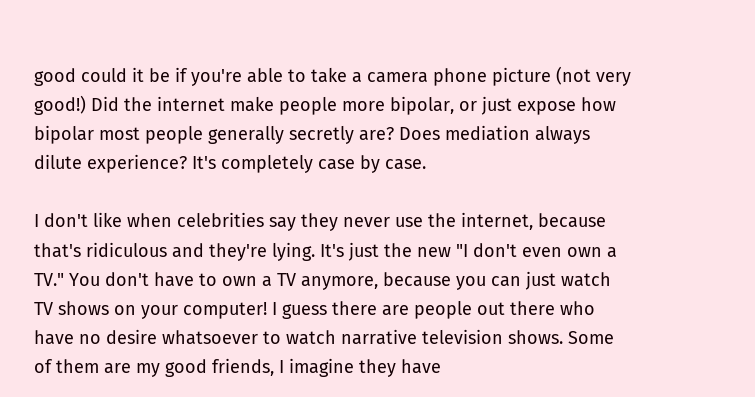good could it be if you're able to take a camera phone picture (not very good!) Did the internet make people more bipolar, or just expose how bipolar most people generally secretly are? Does mediation always dilute experience? It's completely case by case.

I don't like when celebrities say they never use the internet, because that's ridiculous and they're lying. It's just the new "I don't even own a TV." You don't have to own a TV anymore, because you can just watch TV shows on your computer! I guess there are people out there who have no desire whatsoever to watch narrative television shows. Some of them are my good friends, I imagine they have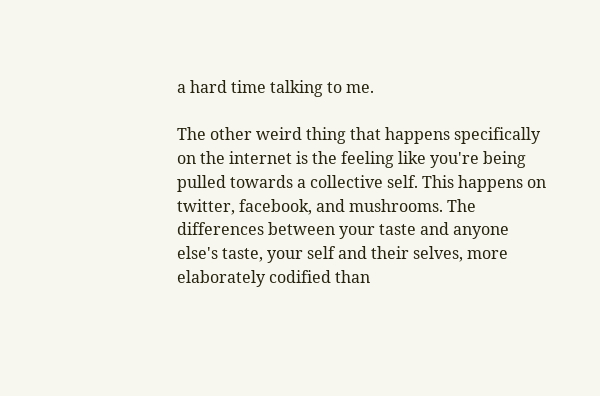a hard time talking to me.

The other weird thing that happens specifically on the internet is the feeling like you're being pulled towards a collective self. This happens on twitter, facebook, and mushrooms. The differences between your taste and anyone else's taste, your self and their selves, more elaborately codified than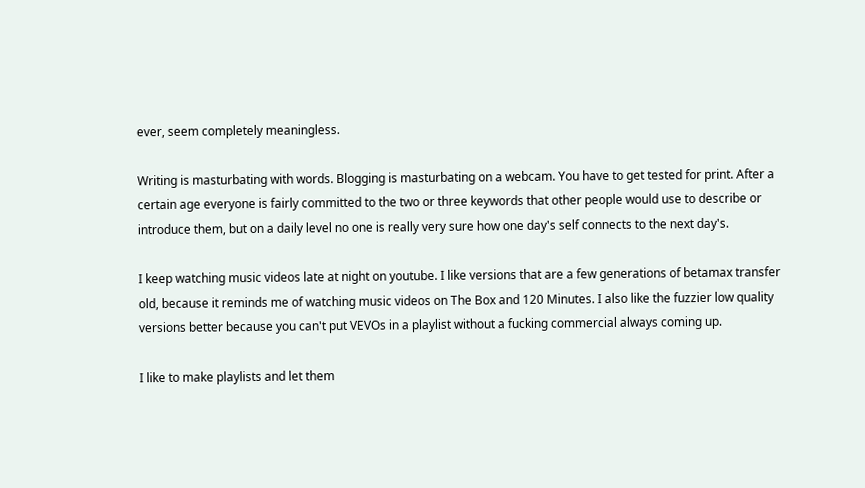ever, seem completely meaningless.

Writing is masturbating with words. Blogging is masturbating on a webcam. You have to get tested for print. After a certain age everyone is fairly committed to the two or three keywords that other people would use to describe or introduce them, but on a daily level no one is really very sure how one day's self connects to the next day's.

I keep watching music videos late at night on youtube. I like versions that are a few generations of betamax transfer old, because it reminds me of watching music videos on The Box and 120 Minutes. I also like the fuzzier low quality versions better because you can't put VEVOs in a playlist without a fucking commercial always coming up.

I like to make playlists and let them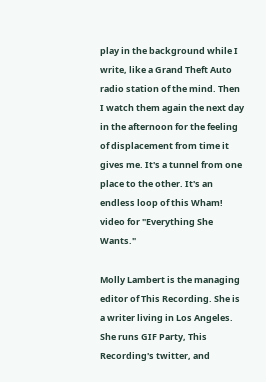play in the background while I write, like a Grand Theft Auto radio station of the mind. Then I watch them again the next day in the afternoon for the feeling of displacement from time it gives me. It's a tunnel from one place to the other. It's an endless loop of this Wham! video for "Everything She Wants."

Molly Lambert is the managing editor of This Recording. She is a writer living in Los Angeles. She runs GIF Party, This Recording's twitter, and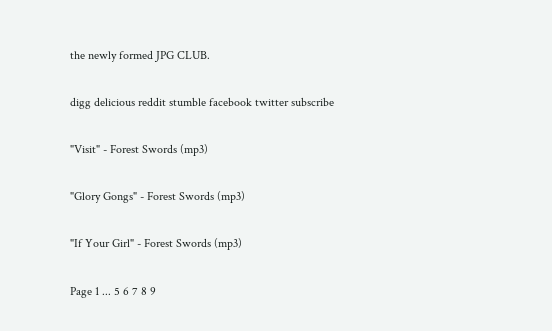the newly formed JPG CLUB.

digg delicious reddit stumble facebook twitter subscribe

"Visit" - Forest Swords (mp3)

"Glory Gongs" - Forest Swords (mp3)

"If Your Girl" - Forest Swords (mp3)

Page 1 ... 5 6 7 8 9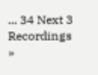... 34 Next 3 Recordings »